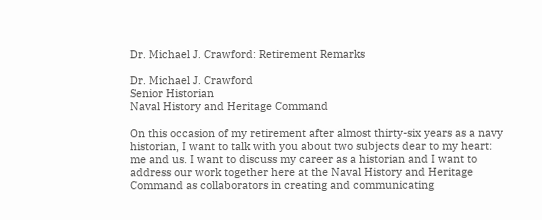Dr. Michael J. Crawford: Retirement Remarks

Dr. Michael J. Crawford
Senior Historian
Naval History and Heritage Command

On this occasion of my retirement after almost thirty-six years as a navy historian, I want to talk with you about two subjects dear to my heart: me and us. I want to discuss my career as a historian and I want to address our work together here at the Naval History and Heritage Command as collaborators in creating and communicating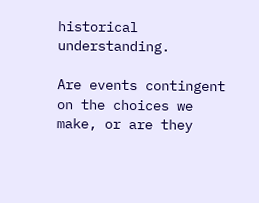historical understanding.

Are events contingent on the choices we make, or are they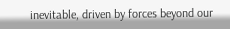inevitable, driven by forces beyond our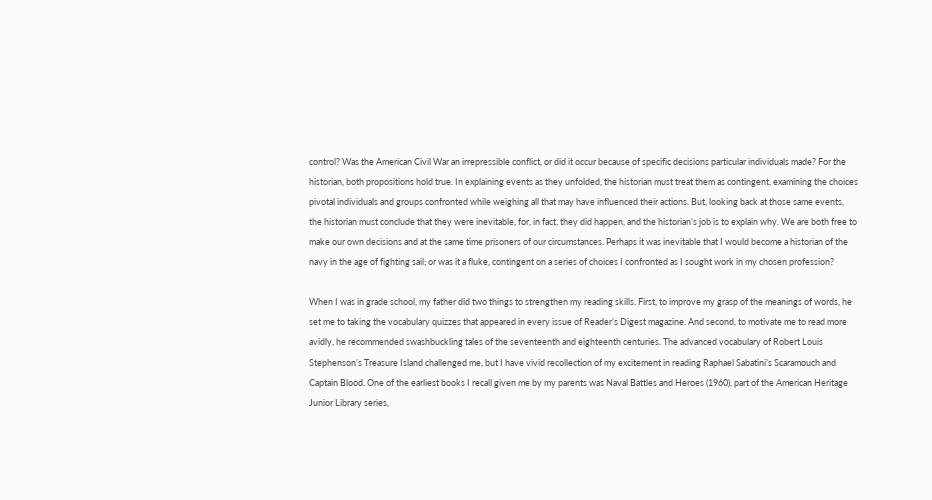control? Was the American Civil War an irrepressible conflict, or did it occur because of specific decisions particular individuals made? For the historian, both propositions hold true. In explaining events as they unfolded, the historian must treat them as contingent, examining the choices pivotal individuals and groups confronted while weighing all that may have influenced their actions. But, looking back at those same events, the historian must conclude that they were inevitable, for, in fact, they did happen, and the historian’s job is to explain why. We are both free to make our own decisions and at the same time prisoners of our circumstances. Perhaps it was inevitable that I would become a historian of the navy in the age of fighting sail; or was it a fluke, contingent on a series of choices I confronted as I sought work in my chosen profession?

When I was in grade school, my father did two things to strengthen my reading skills. First, to improve my grasp of the meanings of words, he set me to taking the vocabulary quizzes that appeared in every issue of Reader’s Digest magazine. And second, to motivate me to read more avidly, he recommended swashbuckling tales of the seventeenth and eighteenth centuries. The advanced vocabulary of Robert Louis Stephenson’s Treasure Island challenged me, but I have vivid recollection of my excitement in reading Raphael Sabatini’s Scaramouch and Captain Blood. One of the earliest books I recall given me by my parents was Naval Battles and Heroes (1960), part of the American Heritage Junior Library series,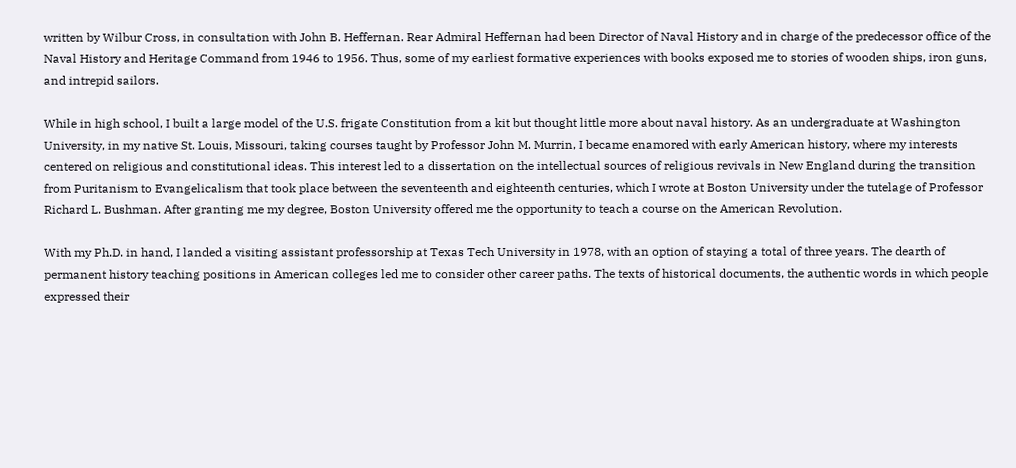written by Wilbur Cross, in consultation with John B. Heffernan. Rear Admiral Heffernan had been Director of Naval History and in charge of the predecessor office of the Naval History and Heritage Command from 1946 to 1956. Thus, some of my earliest formative experiences with books exposed me to stories of wooden ships, iron guns, and intrepid sailors.

While in high school, I built a large model of the U.S. frigate Constitution from a kit but thought little more about naval history. As an undergraduate at Washington University, in my native St. Louis, Missouri, taking courses taught by Professor John M. Murrin, I became enamored with early American history, where my interests centered on religious and constitutional ideas. This interest led to a dissertation on the intellectual sources of religious revivals in New England during the transition from Puritanism to Evangelicalism that took place between the seventeenth and eighteenth centuries, which I wrote at Boston University under the tutelage of Professor Richard L. Bushman. After granting me my degree, Boston University offered me the opportunity to teach a course on the American Revolution.

With my Ph.D. in hand, I landed a visiting assistant professorship at Texas Tech University in 1978, with an option of staying a total of three years. The dearth of permanent history teaching positions in American colleges led me to consider other career paths. The texts of historical documents, the authentic words in which people expressed their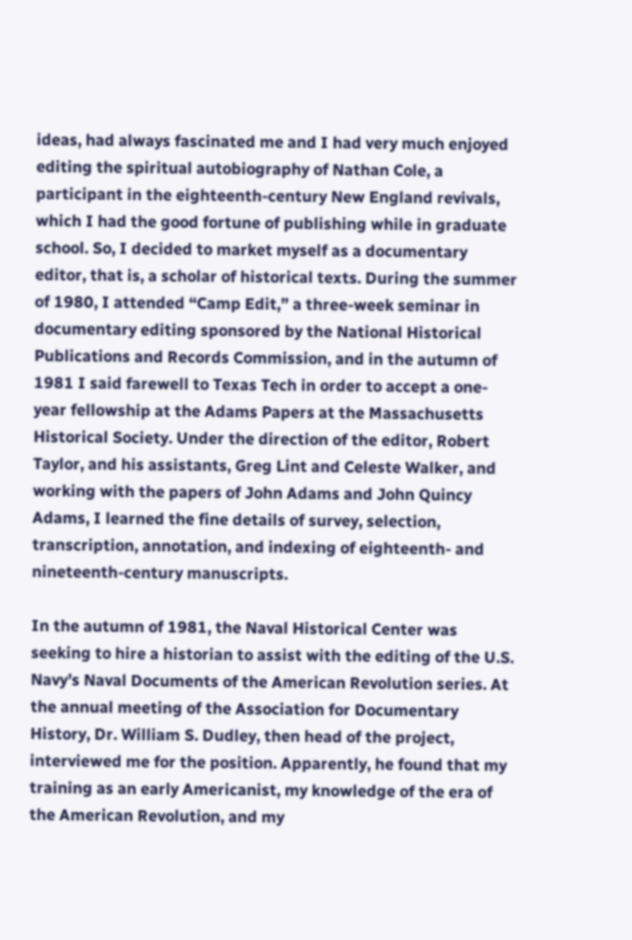ideas, had always fascinated me and I had very much enjoyed editing the spiritual autobiography of Nathan Cole, a participant in the eighteenth-century New England revivals, which I had the good fortune of publishing while in graduate school. So, I decided to market myself as a documentary editor, that is, a scholar of historical texts. During the summer of 1980, I attended “Camp Edit,” a three-week seminar in documentary editing sponsored by the National Historical Publications and Records Commission, and in the autumn of 1981 I said farewell to Texas Tech in order to accept a one-year fellowship at the Adams Papers at the Massachusetts Historical Society. Under the direction of the editor, Robert Taylor, and his assistants, Greg Lint and Celeste Walker, and working with the papers of John Adams and John Quincy Adams, I learned the fine details of survey, selection, transcription, annotation, and indexing of eighteenth- and nineteenth-century manuscripts.

In the autumn of 1981, the Naval Historical Center was seeking to hire a historian to assist with the editing of the U.S. Navy’s Naval Documents of the American Revolution series. At the annual meeting of the Association for Documentary History, Dr. William S. Dudley, then head of the project, interviewed me for the position. Apparently, he found that my training as an early Americanist, my knowledge of the era of the American Revolution, and my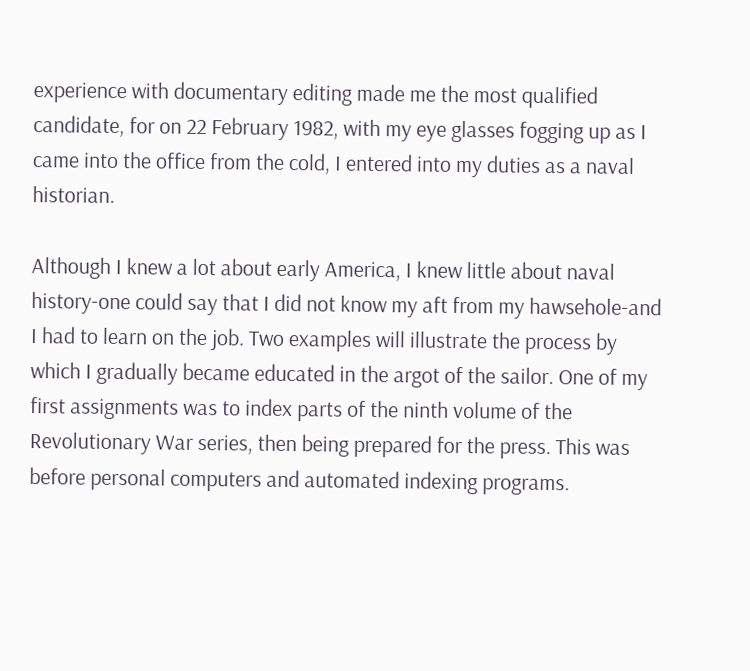experience with documentary editing made me the most qualified candidate, for on 22 February 1982, with my eye glasses fogging up as I came into the office from the cold, I entered into my duties as a naval historian.

Although I knew a lot about early America, I knew little about naval history-one could say that I did not know my aft from my hawsehole-and I had to learn on the job. Two examples will illustrate the process by which I gradually became educated in the argot of the sailor. One of my first assignments was to index parts of the ninth volume of the Revolutionary War series, then being prepared for the press. This was before personal computers and automated indexing programs.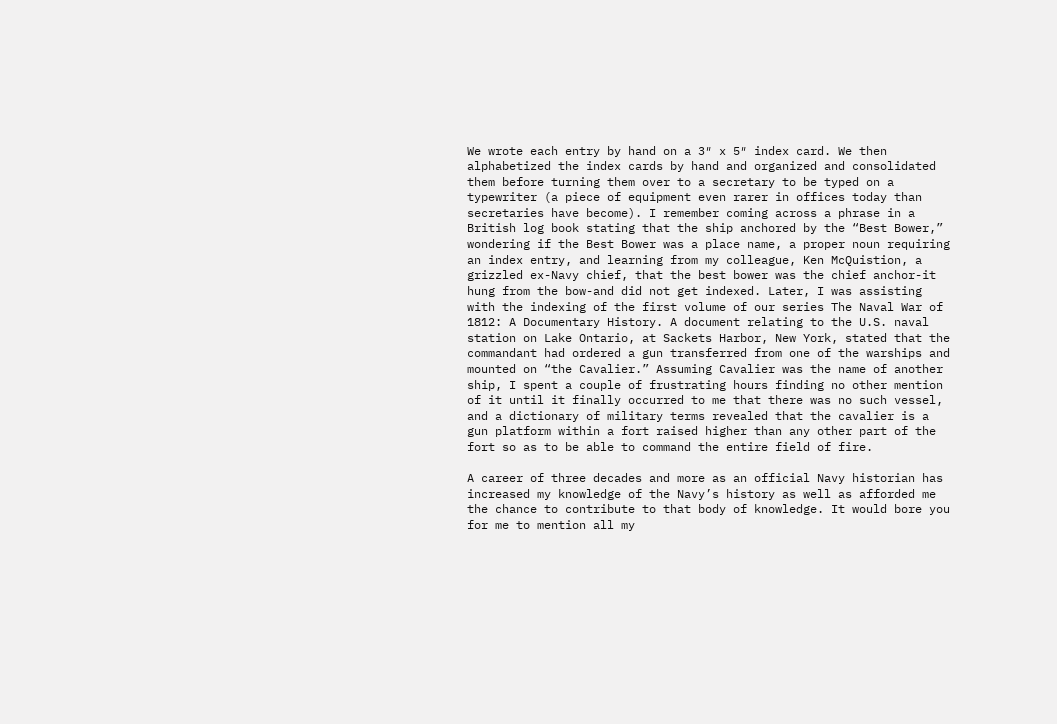We wrote each entry by hand on a 3″ x 5″ index card. We then alphabetized the index cards by hand and organized and consolidated them before turning them over to a secretary to be typed on a typewriter (a piece of equipment even rarer in offices today than secretaries have become). I remember coming across a phrase in a British log book stating that the ship anchored by the “Best Bower,” wondering if the Best Bower was a place name, a proper noun requiring an index entry, and learning from my colleague, Ken McQuistion, a grizzled ex-Navy chief, that the best bower was the chief anchor-it hung from the bow-and did not get indexed. Later, I was assisting with the indexing of the first volume of our series The Naval War of 1812: A Documentary History. A document relating to the U.S. naval station on Lake Ontario, at Sackets Harbor, New York, stated that the commandant had ordered a gun transferred from one of the warships and mounted on “the Cavalier.” Assuming Cavalier was the name of another ship, I spent a couple of frustrating hours finding no other mention of it until it finally occurred to me that there was no such vessel, and a dictionary of military terms revealed that the cavalier is a gun platform within a fort raised higher than any other part of the fort so as to be able to command the entire field of fire.

A career of three decades and more as an official Navy historian has increased my knowledge of the Navy’s history as well as afforded me the chance to contribute to that body of knowledge. It would bore you for me to mention all my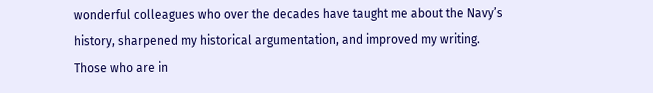wonderful colleagues who over the decades have taught me about the Navy’s history, sharpened my historical argumentation, and improved my writing. Those who are in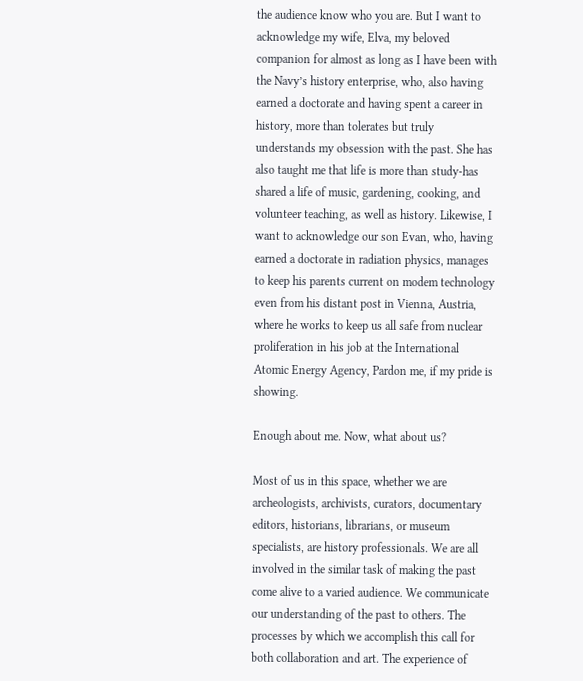the audience know who you are. But I want to acknowledge my wife, Elva, my beloved companion for almost as long as I have been with the Navy’s history enterprise, who, also having earned a doctorate and having spent a career in history, more than tolerates but truly understands my obsession with the past. She has also taught me that life is more than study-has shared a life of music, gardening, cooking, and volunteer teaching, as well as history. Likewise, I want to acknowledge our son Evan, who, having earned a doctorate in radiation physics, manages to keep his parents current on modem technology even from his distant post in Vienna, Austria, where he works to keep us all safe from nuclear proliferation in his job at the International Atomic Energy Agency, Pardon me, if my pride is showing.

Enough about me. Now, what about us?

Most of us in this space, whether we are archeologists, archivists, curators, documentary editors, historians, librarians, or museum specialists, are history professionals. We are all involved in the similar task of making the past come alive to a varied audience. We communicate our understanding of the past to others. The processes by which we accomplish this call for both collaboration and art. The experience of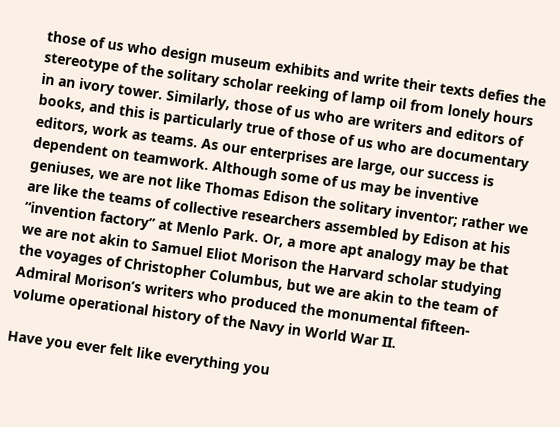those of us who design museum exhibits and write their texts defies the stereotype of the solitary scholar reeking of lamp oil from lonely hours in an ivory tower. Similarly, those of us who are writers and editors of books, and this is particularly true of those of us who are documentary editors, work as teams. As our enterprises are large, our success is dependent on teamwork. Although some of us may be inventive geniuses, we are not like Thomas Edison the solitary inventor; rather we are like the teams of collective researchers assembled by Edison at his “invention factory” at Menlo Park. Or, a more apt analogy may be that we are not akin to Samuel Eliot Morison the Harvard scholar studying the voyages of Christopher Columbus, but we are akin to the team of Admiral Morison’s writers who produced the monumental fifteen-volume operational history of the Navy in World War II.

Have you ever felt like everything you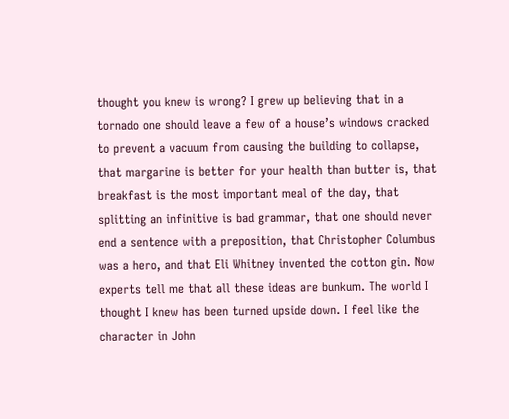thought you knew is wrong? I grew up believing that in a tornado one should leave a few of a house’s windows cracked to prevent a vacuum from causing the building to collapse, that margarine is better for your health than butter is, that breakfast is the most important meal of the day, that splitting an infinitive is bad grammar, that one should never end a sentence with a preposition, that Christopher Columbus was a hero, and that Eli Whitney invented the cotton gin. Now experts tell me that all these ideas are bunkum. The world I thought I knew has been turned upside down. I feel like the character in John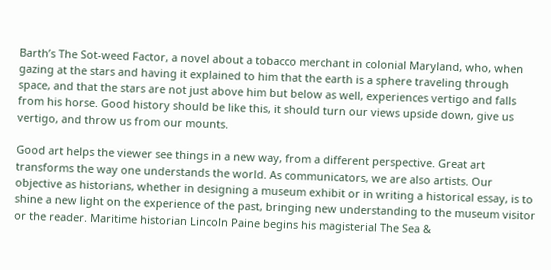Barth’s The Sot-weed Factor, a novel about a tobacco merchant in colonial Maryland, who, when gazing at the stars and having it explained to him that the earth is a sphere traveling through space, and that the stars are not just above him but below as well, experiences vertigo and falls from his horse. Good history should be like this, it should turn our views upside down, give us vertigo, and throw us from our mounts.

Good art helps the viewer see things in a new way, from a different perspective. Great art transforms the way one understands the world. As communicators, we are also artists. Our objective as historians, whether in designing a museum exhibit or in writing a historical essay, is to shine a new light on the experience of the past, bringing new understanding to the museum visitor or the reader. Maritime historian Lincoln Paine begins his magisterial The Sea &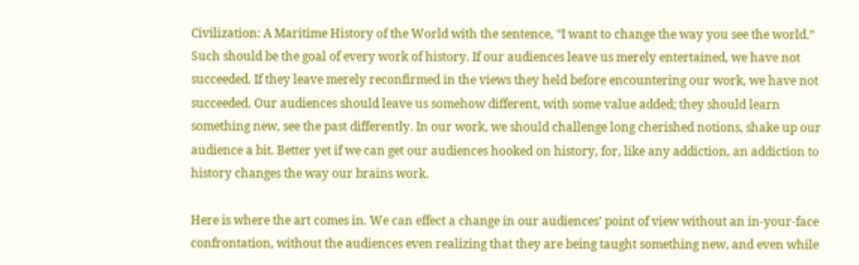Civilization: A Maritime History of the World with the sentence, “I want to change the way you see the world.” Such should be the goal of every work of history. If our audiences leave us merely entertained, we have not succeeded. If they leave merely reconfirmed in the views they held before encountering our work, we have not succeeded. Our audiences should leave us somehow different, with some value added; they should learn something new, see the past differently. In our work, we should challenge long cherished notions, shake up our audience a bit. Better yet if we can get our audiences hooked on history, for, like any addiction, an addiction to history changes the way our brains work.

Here is where the art comes in. We can effect a change in our audiences’ point of view without an in-your-face confrontation, without the audiences even realizing that they are being taught something new, and even while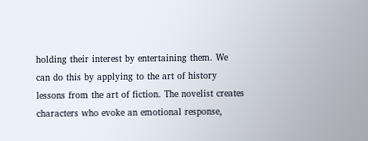holding their interest by entertaining them. We can do this by applying to the art of history lessons from the art of fiction. The novelist creates characters who evoke an emotional response,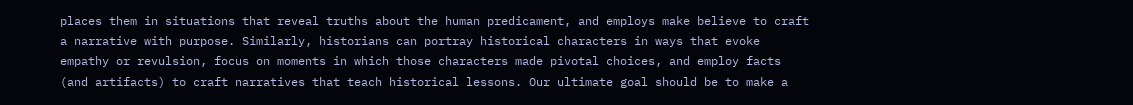places them in situations that reveal truths about the human predicament, and employs make believe to craft a narrative with purpose. Similarly, historians can portray historical characters in ways that evoke empathy or revulsion, focus on moments in which those characters made pivotal choices, and employ facts (and artifacts) to craft narratives that teach historical lessons. Our ultimate goal should be to make a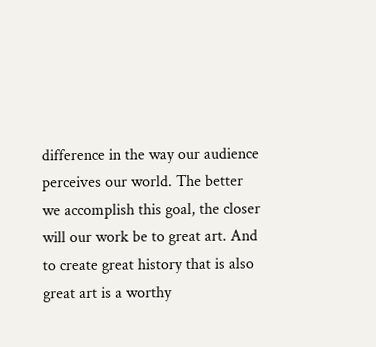difference in the way our audience perceives our world. The better we accomplish this goal, the closer will our work be to great art. And to create great history that is also great art is a worthy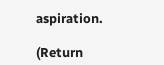aspiration.

(Return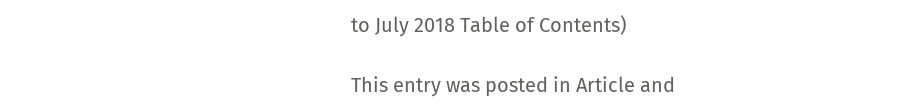to July 2018 Table of Contents)

This entry was posted in Article and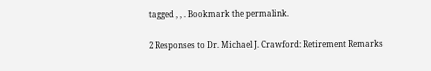tagged , , . Bookmark the permalink.

2 Responses to Dr. Michael J. Crawford: Retirement Remarks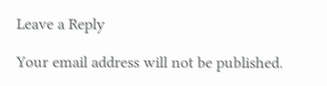Leave a Reply

Your email address will not be published.